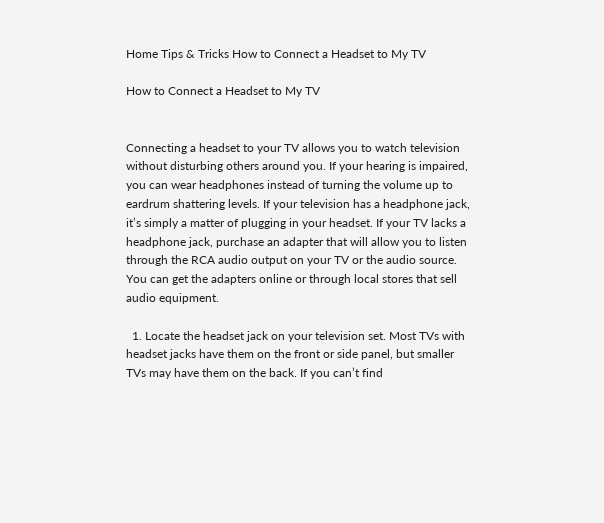Home Tips & Tricks How to Connect a Headset to My TV

How to Connect a Headset to My TV


Connecting a headset to your TV allows you to watch television without disturbing others around you. If your hearing is impaired, you can wear headphones instead of turning the volume up to eardrum shattering levels. If your television has a headphone jack, it’s simply a matter of plugging in your headset. If your TV lacks a headphone jack, purchase an adapter that will allow you to listen through the RCA audio output on your TV or the audio source. You can get the adapters online or through local stores that sell audio equipment.

  1. Locate the headset jack on your television set. Most TVs with headset jacks have them on the front or side panel, but smaller TVs may have them on the back. If you can’t find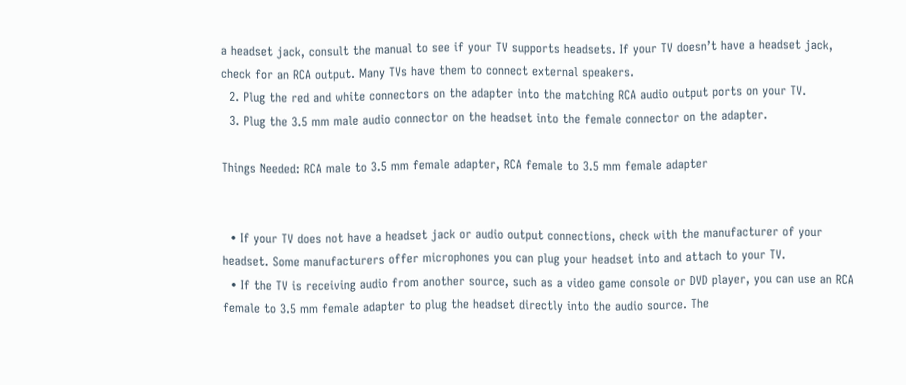a headset jack, consult the manual to see if your TV supports headsets. If your TV doesn’t have a headset jack, check for an RCA output. Many TVs have them to connect external speakers.
  2. Plug the red and white connectors on the adapter into the matching RCA audio output ports on your TV.
  3. Plug the 3.5 mm male audio connector on the headset into the female connector on the adapter.

Things Needed: RCA male to 3.5 mm female adapter, RCA female to 3.5 mm female adapter


  • If your TV does not have a headset jack or audio output connections, check with the manufacturer of your headset. Some manufacturers offer microphones you can plug your headset into and attach to your TV.
  • If the TV is receiving audio from another source, such as a video game console or DVD player, you can use an RCA female to 3.5 mm female adapter to plug the headset directly into the audio source. The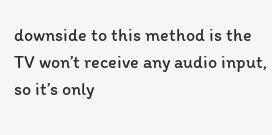downside to this method is the TV won’t receive any audio input, so it’s only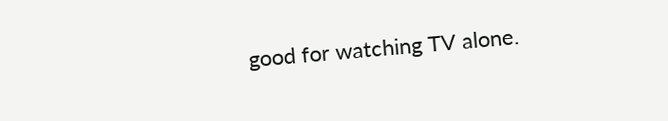good for watching TV alone.